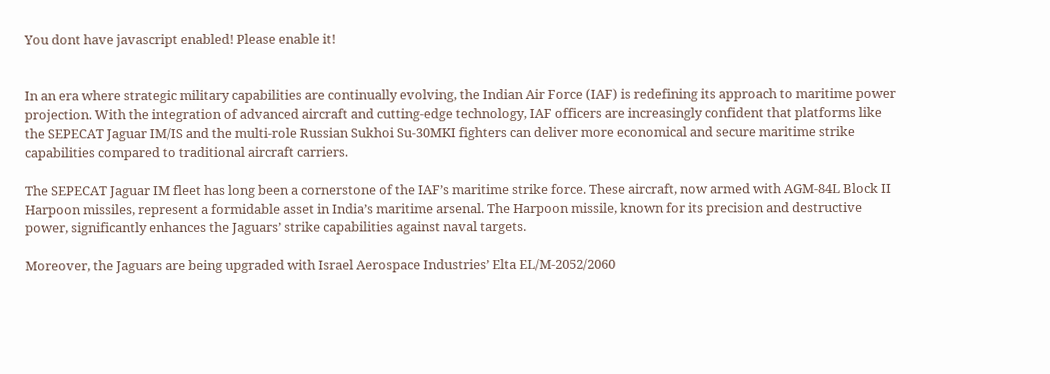You dont have javascript enabled! Please enable it!


In an era where strategic military capabilities are continually evolving, the Indian Air Force (IAF) is redefining its approach to maritime power projection. With the integration of advanced aircraft and cutting-edge technology, IAF officers are increasingly confident that platforms like the SEPECAT Jaguar IM/IS and the multi-role Russian Sukhoi Su-30MKI fighters can deliver more economical and secure maritime strike capabilities compared to traditional aircraft carriers.

The SEPECAT Jaguar IM fleet has long been a cornerstone of the IAF’s maritime strike force. These aircraft, now armed with AGM-84L Block II Harpoon missiles, represent a formidable asset in India’s maritime arsenal. The Harpoon missile, known for its precision and destructive power, significantly enhances the Jaguars’ strike capabilities against naval targets.

Moreover, the Jaguars are being upgraded with Israel Aerospace Industries’ Elta EL/M-2052/2060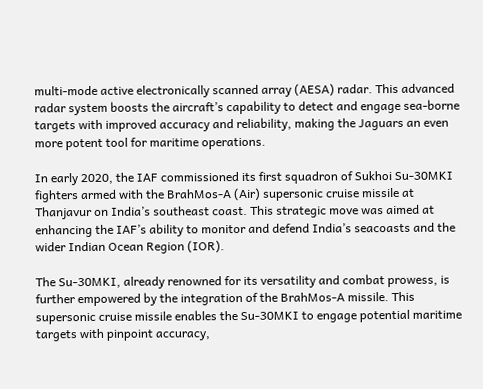multi-mode active electronically scanned array (AESA) radar. This advanced radar system boosts the aircraft’s capability to detect and engage sea-borne targets with improved accuracy and reliability, making the Jaguars an even more potent tool for maritime operations.

In early 2020, the IAF commissioned its first squadron of Sukhoi Su-30MKI fighters armed with the BrahMos-A (Air) supersonic cruise missile at Thanjavur on India’s southeast coast. This strategic move was aimed at enhancing the IAF’s ability to monitor and defend India’s seacoasts and the wider Indian Ocean Region (IOR).

The Su-30MKI, already renowned for its versatility and combat prowess, is further empowered by the integration of the BrahMos-A missile. This supersonic cruise missile enables the Su-30MKI to engage potential maritime targets with pinpoint accuracy,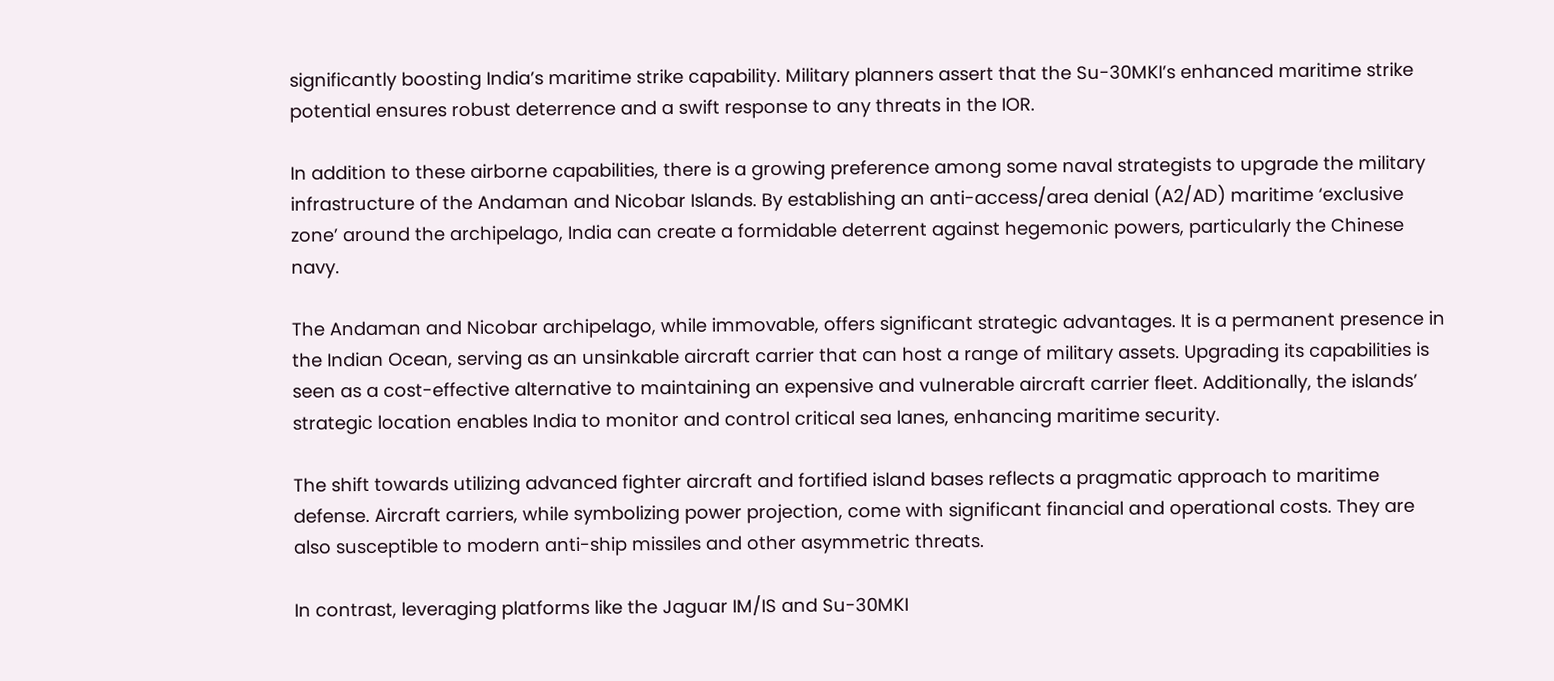significantly boosting India’s maritime strike capability. Military planners assert that the Su-30MKI’s enhanced maritime strike potential ensures robust deterrence and a swift response to any threats in the IOR.

In addition to these airborne capabilities, there is a growing preference among some naval strategists to upgrade the military infrastructure of the Andaman and Nicobar Islands. By establishing an anti-access/area denial (A2/AD) maritime ‘exclusive zone’ around the archipelago, India can create a formidable deterrent against hegemonic powers, particularly the Chinese navy.

The Andaman and Nicobar archipelago, while immovable, offers significant strategic advantages. It is a permanent presence in the Indian Ocean, serving as an unsinkable aircraft carrier that can host a range of military assets. Upgrading its capabilities is seen as a cost-effective alternative to maintaining an expensive and vulnerable aircraft carrier fleet. Additionally, the islands’ strategic location enables India to monitor and control critical sea lanes, enhancing maritime security.

The shift towards utilizing advanced fighter aircraft and fortified island bases reflects a pragmatic approach to maritime defense. Aircraft carriers, while symbolizing power projection, come with significant financial and operational costs. They are also susceptible to modern anti-ship missiles and other asymmetric threats.

In contrast, leveraging platforms like the Jaguar IM/IS and Su-30MKI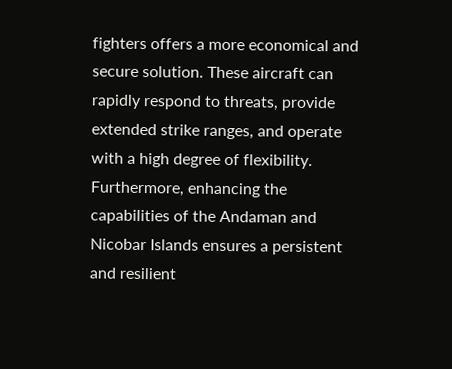fighters offers a more economical and secure solution. These aircraft can rapidly respond to threats, provide extended strike ranges, and operate with a high degree of flexibility. Furthermore, enhancing the capabilities of the Andaman and Nicobar Islands ensures a persistent and resilient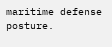maritime defense posture.